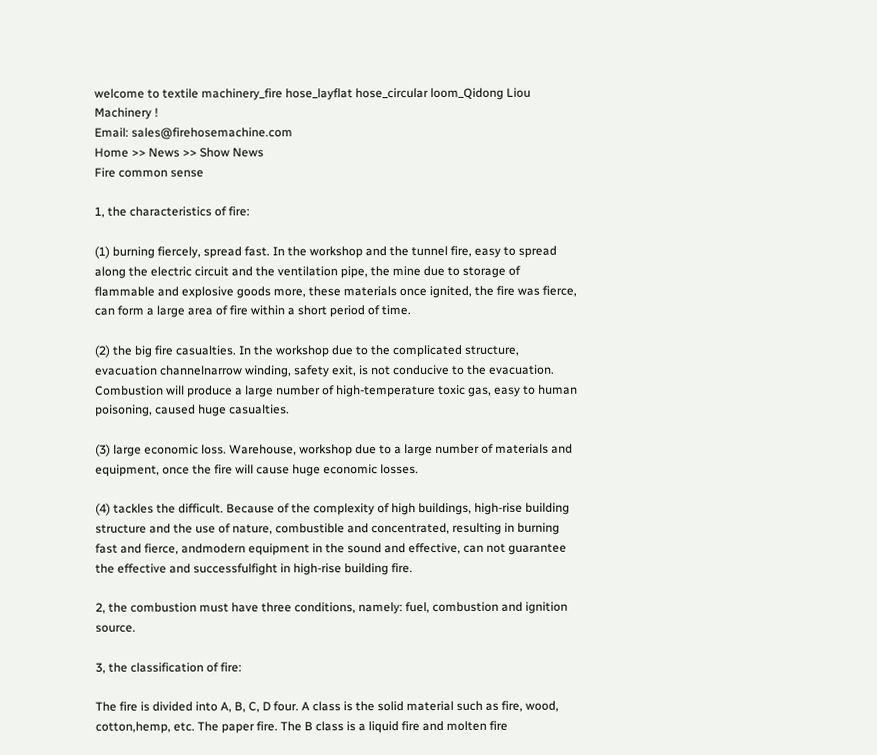welcome to textile machinery_fire hose_layflat hose_circular loom_Qidong Liou Machinery !
Email: sales@firehosemachine.com
Home >> News >> Show News
Fire common sense

1, the characteristics of fire:

(1) burning fiercely, spread fast. In the workshop and the tunnel fire, easy to spread along the electric circuit and the ventilation pipe, the mine due to storage of flammable and explosive goods more, these materials once ignited, the fire was fierce, can form a large area of fire within a short period of time.

(2) the big fire casualties. In the workshop due to the complicated structure, evacuation channelnarrow winding, safety exit, is not conducive to the evacuation. Combustion will produce a large number of high-temperature toxic gas, easy to human poisoning, caused huge casualties.

(3) large economic loss. Warehouse, workshop due to a large number of materials and equipment, once the fire will cause huge economic losses.

(4) tackles the difficult. Because of the complexity of high buildings, high-rise building structure and the use of nature, combustible and concentrated, resulting in burning fast and fierce, andmodern equipment in the sound and effective, can not guarantee the effective and successfulfight in high-rise building fire.

2, the combustion must have three conditions, namely: fuel, combustion and ignition source.

3, the classification of fire:

The fire is divided into A, B, C, D four. A class is the solid material such as fire, wood, cotton,hemp, etc. The paper fire. The B class is a liquid fire and molten fire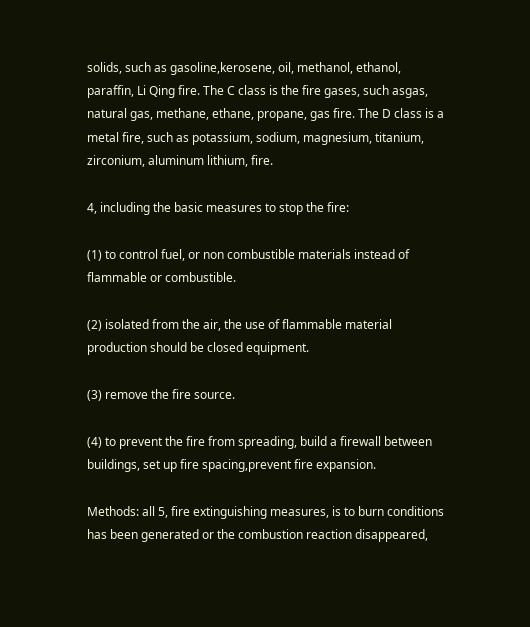solids, such as gasoline,kerosene, oil, methanol, ethanol, paraffin, Li Qing fire. The C class is the fire gases, such asgas, natural gas, methane, ethane, propane, gas fire. The D class is a metal fire, such as potassium, sodium, magnesium, titanium, zirconium, aluminum lithium, fire.

4, including the basic measures to stop the fire:

(1) to control fuel, or non combustible materials instead of flammable or combustible.

(2) isolated from the air, the use of flammable material production should be closed equipment.

(3) remove the fire source.

(4) to prevent the fire from spreading, build a firewall between buildings, set up fire spacing,prevent fire expansion.

Methods: all 5, fire extinguishing measures, is to burn conditions has been generated or the combustion reaction disappeared,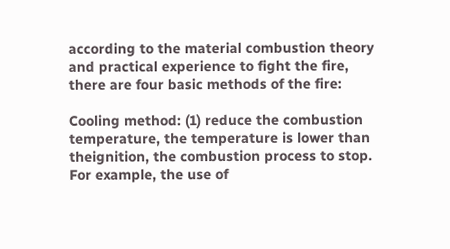according to the material combustion theory and practical experience to fight the fire, there are four basic methods of the fire:

Cooling method: (1) reduce the combustion temperature, the temperature is lower than theignition, the combustion process to stop. For example, the use of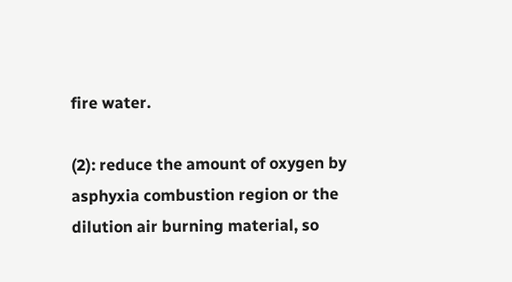fire water.

(2): reduce the amount of oxygen by asphyxia combustion region or the dilution air burning material, so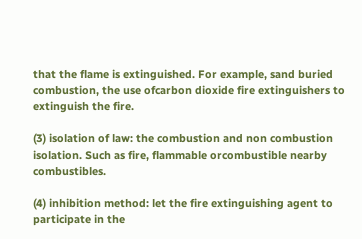that the flame is extinguished. For example, sand buried combustion, the use ofcarbon dioxide fire extinguishers to extinguish the fire.

(3) isolation of law: the combustion and non combustion isolation. Such as fire, flammable orcombustible nearby combustibles.

(4) inhibition method: let the fire extinguishing agent to participate in the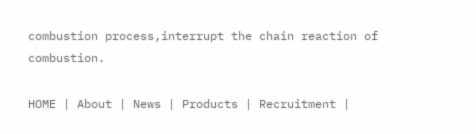combustion process,interrupt the chain reaction of combustion.

HOME | About | News | Products | Recruitment |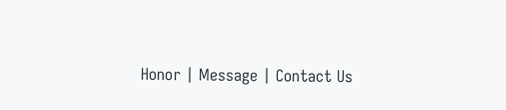Honor | Message | Contact Us